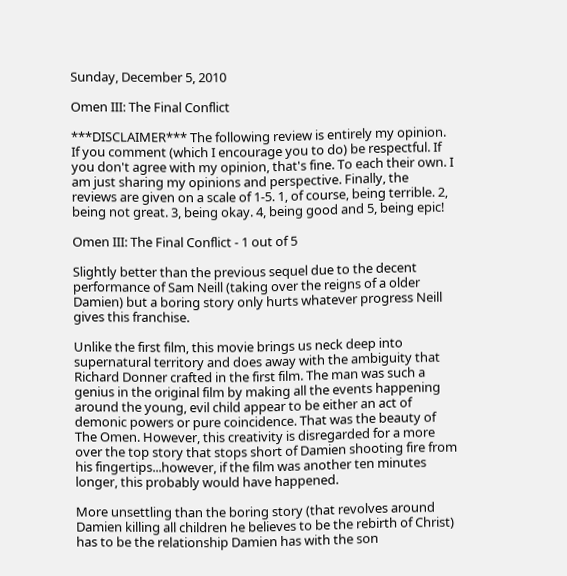Sunday, December 5, 2010

Omen III: The Final Conflict

***DISCLAIMER*** The following review is entirely my opinion. If you comment (which I encourage you to do) be respectful. If you don't agree with my opinion, that's fine. To each their own. I am just sharing my opinions and perspective. Finally, the reviews are given on a scale of 1-5. 1, of course, being terrible. 2, being not great. 3, being okay. 4, being good and 5, being epic!

Omen III: The Final Conflict - 1 out of 5

Slightly better than the previous sequel due to the decent performance of Sam Neill (taking over the reigns of a older Damien) but a boring story only hurts whatever progress Neill gives this franchise.

Unlike the first film, this movie brings us neck deep into supernatural territory and does away with the ambiguity that Richard Donner crafted in the first film. The man was such a genius in the original film by making all the events happening around the young, evil child appear to be either an act of demonic powers or pure coincidence. That was the beauty of The Omen. However, this creativity is disregarded for a more over the top story that stops short of Damien shooting fire from his fingertips...however, if the film was another ten minutes longer, this probably would have happened.

More unsettling than the boring story (that revolves around Damien killing all children he believes to be the rebirth of Christ) has to be the relationship Damien has with the son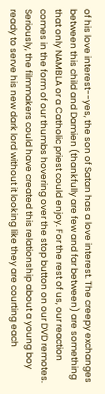of his love interest--yes, the son of Satan has a love interest. The creepy exchanges between this child and Damien (thankfully are few and far between) are something that only NAMBLA or a Catholic priest could enjoy. For the rest of us, our reaction comes in the form of our thumbs hovering over the stop button on our DVD remotes. Seriously, the filmmakers could have created this relationship about a young boy ready to serve his new dark lord without it looking like they are courting each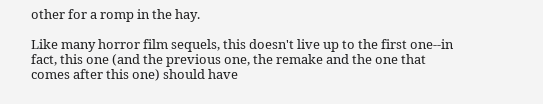other for a romp in the hay.

Like many horror film sequels, this doesn't live up to the first one--in fact, this one (and the previous one, the remake and the one that comes after this one) should have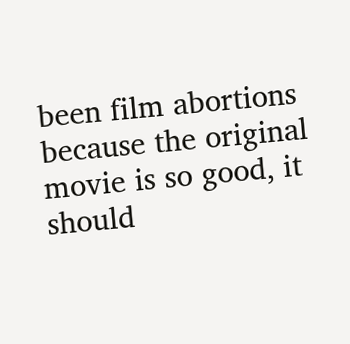been film abortions because the original movie is so good, it should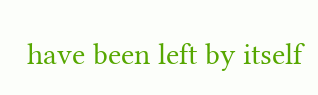have been left by itself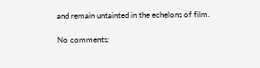and remain untainted in the echelons of film.

No comments: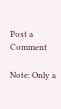Post a Comment

Note: Only a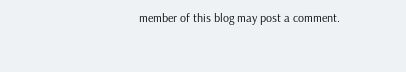member of this blog may post a comment.